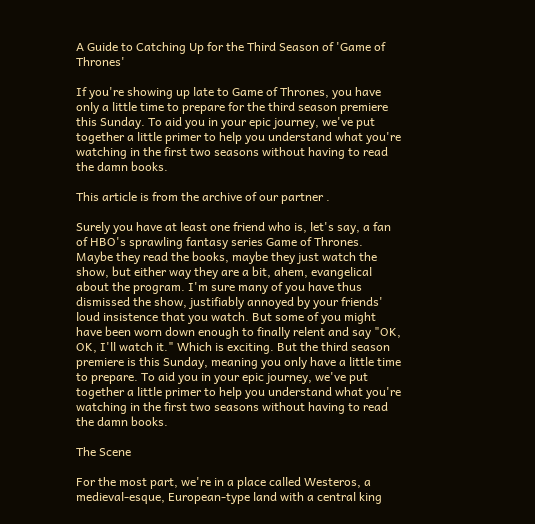A Guide to Catching Up for the Third Season of 'Game of Thrones'

If you're showing up late to Game of Thrones, you have only a little time to prepare for the third season premiere this Sunday. To aid you in your epic journey, we've put together a little primer to help you understand what you're watching in the first two seasons without having to read the damn books.

This article is from the archive of our partner .

Surely you have at least one friend who is, let's say, a fan of HBO's sprawling fantasy series Game of Thrones. Maybe they read the books, maybe they just watch the show, but either way they are a bit, ahem, evangelical about the program. I'm sure many of you have thus dismissed the show, justifiably annoyed by your friends' loud insistence that you watch. But some of you might have been worn down enough to finally relent and say "OK, OK, I'll watch it." Which is exciting. But the third season premiere is this Sunday, meaning you only have a little time to prepare. To aid you in your epic journey, we've put together a little primer to help you understand what you're watching in the first two seasons without having to read the damn books.

The Scene

For the most part, we're in a place called Westeros, a medieval-esque, European-type land with a central king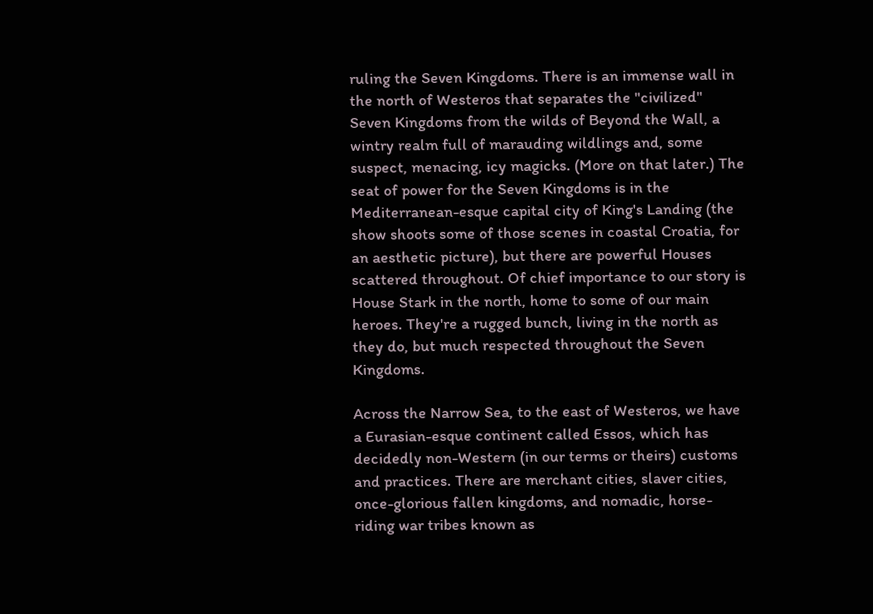ruling the Seven Kingdoms. There is an immense wall in the north of Westeros that separates the "civilized" Seven Kingdoms from the wilds of Beyond the Wall, a wintry realm full of marauding wildlings and, some suspect, menacing, icy magicks. (More on that later.) The seat of power for the Seven Kingdoms is in the Mediterranean-esque capital city of King's Landing (the show shoots some of those scenes in coastal Croatia, for an aesthetic picture), but there are powerful Houses scattered throughout. Of chief importance to our story is House Stark in the north, home to some of our main heroes. They're a rugged bunch, living in the north as they do, but much respected throughout the Seven Kingdoms.

Across the Narrow Sea, to the east of Westeros, we have a Eurasian-esque continent called Essos, which has decidedly non-Western (in our terms or theirs) customs and practices. There are merchant cities, slaver cities, once-glorious fallen kingdoms, and nomadic, horse-riding war tribes known as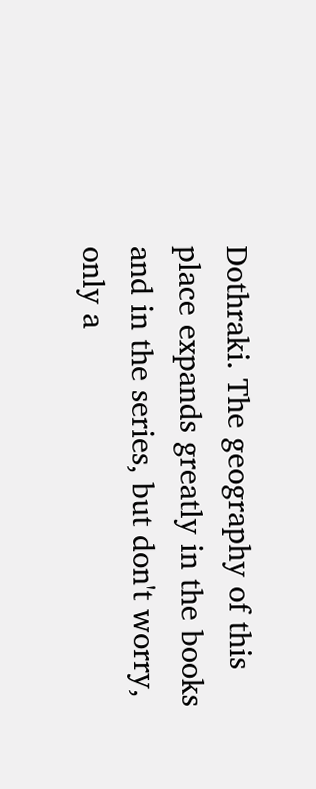Dothraki. The geography of this place expands greatly in the books and in the series, but don't worry, only a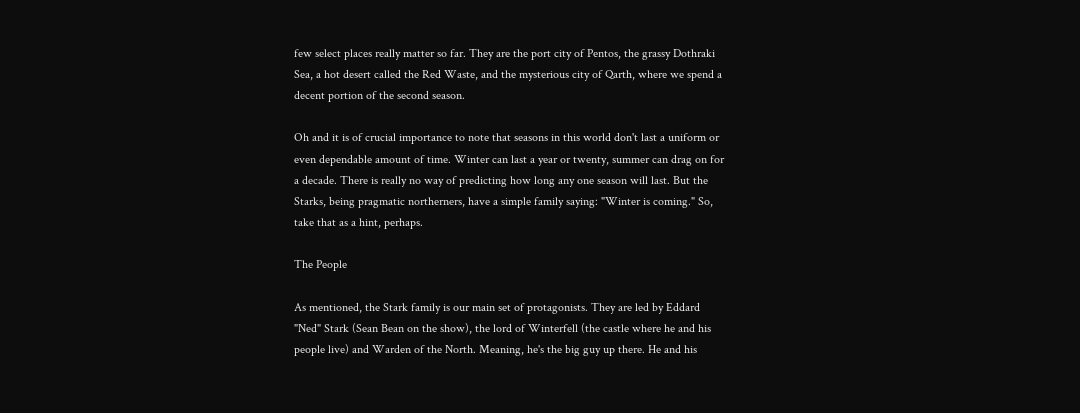few select places really matter so far. They are the port city of Pentos, the grassy Dothraki Sea, a hot desert called the Red Waste, and the mysterious city of Qarth, where we spend a decent portion of the second season.

Oh and it is of crucial importance to note that seasons in this world don't last a uniform or even dependable amount of time. Winter can last a year or twenty, summer can drag on for a decade. There is really no way of predicting how long any one season will last. But the Starks, being pragmatic northerners, have a simple family saying: "Winter is coming." So, take that as a hint, perhaps.

The People

As mentioned, the Stark family is our main set of protagonists. They are led by Eddard "Ned" Stark (Sean Bean on the show), the lord of Winterfell (the castle where he and his people live) and Warden of the North. Meaning, he's the big guy up there. He and his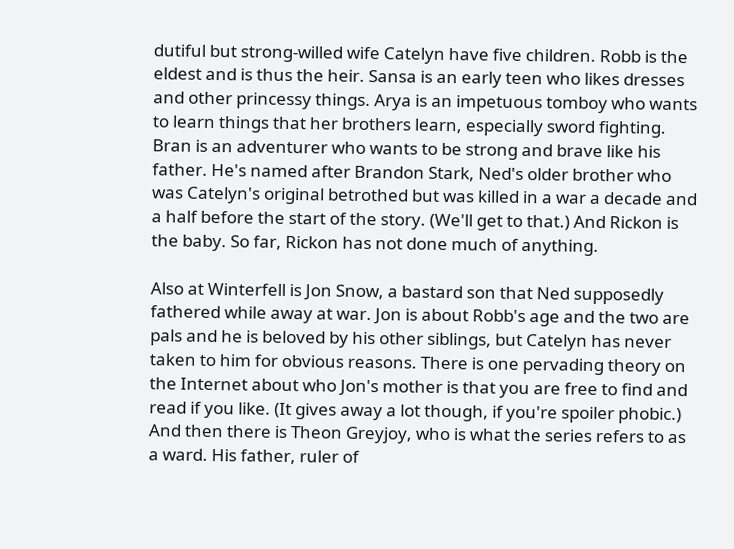dutiful but strong-willed wife Catelyn have five children. Robb is the eldest and is thus the heir. Sansa is an early teen who likes dresses and other princessy things. Arya is an impetuous tomboy who wants to learn things that her brothers learn, especially sword fighting. Bran is an adventurer who wants to be strong and brave like his father. He's named after Brandon Stark, Ned's older brother who was Catelyn's original betrothed but was killed in a war a decade and a half before the start of the story. (We'll get to that.) And Rickon is the baby. So far, Rickon has not done much of anything.

Also at Winterfell is Jon Snow, a bastard son that Ned supposedly fathered while away at war. Jon is about Robb's age and the two are pals and he is beloved by his other siblings, but Catelyn has never taken to him for obvious reasons. There is one pervading theory on the Internet about who Jon's mother is that you are free to find and read if you like. (It gives away a lot though, if you're spoiler phobic.) And then there is Theon Greyjoy, who is what the series refers to as a ward. His father, ruler of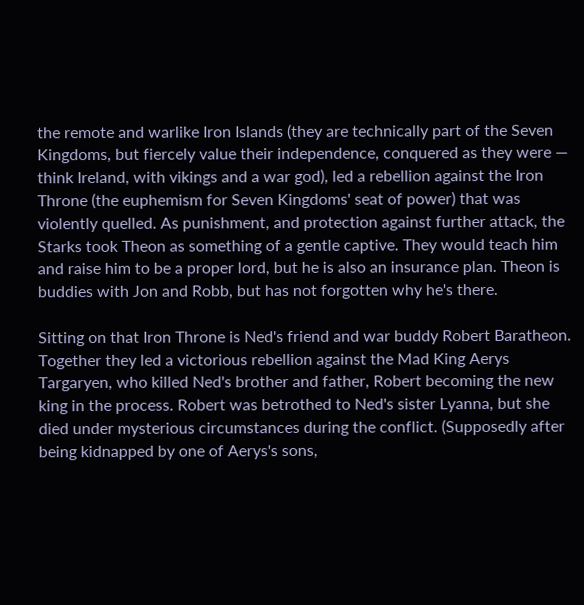the remote and warlike Iron Islands (they are technically part of the Seven Kingdoms, but fiercely value their independence, conquered as they were — think Ireland, with vikings and a war god), led a rebellion against the Iron Throne (the euphemism for Seven Kingdoms' seat of power) that was violently quelled. As punishment, and protection against further attack, the Starks took Theon as something of a gentle captive. They would teach him and raise him to be a proper lord, but he is also an insurance plan. Theon is buddies with Jon and Robb, but has not forgotten why he's there.

Sitting on that Iron Throne is Ned's friend and war buddy Robert Baratheon. Together they led a victorious rebellion against the Mad King Aerys Targaryen, who killed Ned's brother and father, Robert becoming the new king in the process. Robert was betrothed to Ned's sister Lyanna, but she died under mysterious circumstances during the conflict. (Supposedly after being kidnapped by one of Aerys's sons,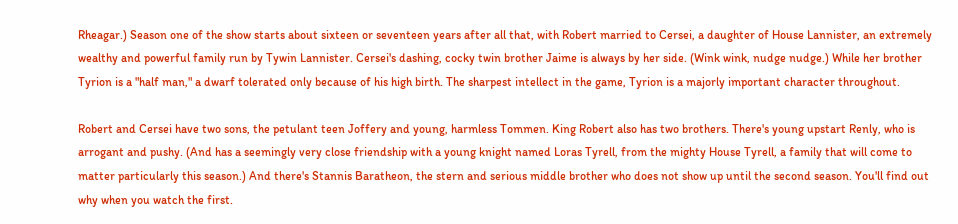Rheagar.) Season one of the show starts about sixteen or seventeen years after all that, with Robert married to Cersei, a daughter of House Lannister, an extremely wealthy and powerful family run by Tywin Lannister. Cersei's dashing, cocky twin brother Jaime is always by her side. (Wink wink, nudge nudge.) While her brother Tyrion is a "half man," a dwarf tolerated only because of his high birth. The sharpest intellect in the game, Tyrion is a majorly important character throughout.

Robert and Cersei have two sons, the petulant teen Joffery and young, harmless Tommen. King Robert also has two brothers. There's young upstart Renly, who is arrogant and pushy. (And has a seemingly very close friendship with a young knight named Loras Tyrell, from the mighty House Tyrell, a family that will come to matter particularly this season.) And there's Stannis Baratheon, the stern and serious middle brother who does not show up until the second season. You'll find out why when you watch the first.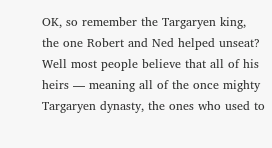OK, so remember the Targaryen king, the one Robert and Ned helped unseat? Well most people believe that all of his heirs — meaning all of the once mighty Targaryen dynasty, the ones who used to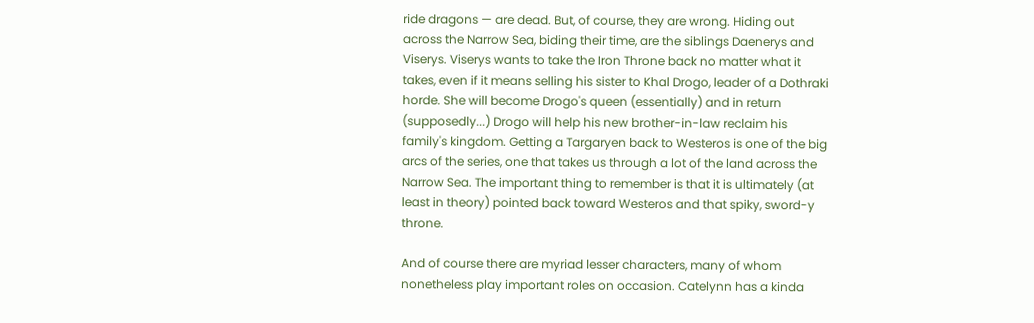ride dragons — are dead. But, of course, they are wrong. Hiding out across the Narrow Sea, biding their time, are the siblings Daenerys and Viserys. Viserys wants to take the Iron Throne back no matter what it takes, even if it means selling his sister to Khal Drogo, leader of a Dothraki horde. She will become Drogo's queen (essentially) and in return (supposedly...) Drogo will help his new brother-in-law reclaim his family's kingdom. Getting a Targaryen back to Westeros is one of the big arcs of the series, one that takes us through a lot of the land across the Narrow Sea. The important thing to remember is that it is ultimately (at least in theory) pointed back toward Westeros and that spiky, sword-y throne.

And of course there are myriad lesser characters, many of whom nonetheless play important roles on occasion. Catelynn has a kinda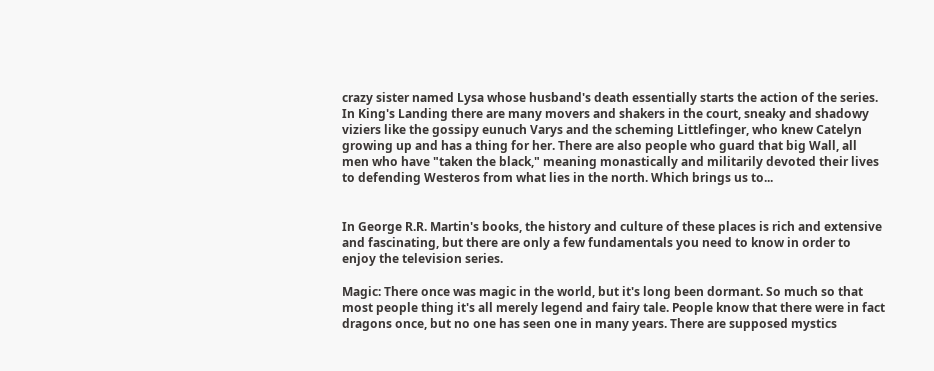crazy sister named Lysa whose husband's death essentially starts the action of the series. In King's Landing there are many movers and shakers in the court, sneaky and shadowy viziers like the gossipy eunuch Varys and the scheming Littlefinger, who knew Catelyn growing up and has a thing for her. There are also people who guard that big Wall, all men who have "taken the black," meaning monastically and militarily devoted their lives to defending Westeros from what lies in the north. Which brings us to...


In George R.R. Martin's books, the history and culture of these places is rich and extensive and fascinating, but there are only a few fundamentals you need to know in order to enjoy the television series.

Magic: There once was magic in the world, but it's long been dormant. So much so that most people thing it's all merely legend and fairy tale. People know that there were in fact dragons once, but no one has seen one in many years. There are supposed mystics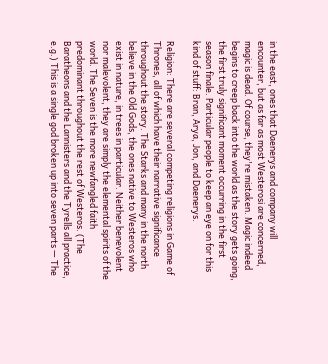in the east, ones that Daenerys and company will encounter, but as far as most Westerosi are concerned, magic is dead. Of course, they're mistaken. Magic indeed begins to creep back into the world as the story gets going, the first truly significant moment occurring in the first season finale. Particular people to keep an eye on for this kind of stuff: Bran, Arya, Jon, and Daenerys.

Religion: There are several competing religions in Game of Thrones, all of which have their narrative significance throughout the story. The Starks and many in the north believe in the Old Gods, the ones native to Westeros who exist in nature, in trees in particular. Neither benevolent nor malevolent, they are simply the elemental spirits of the world. The Seven is the more newfangled faith predominant throughout the rest of Westeros. (The Baratheons and the Lannisters and the Tyrells all practice, e.g.) This is a single god broken up into seven parts — The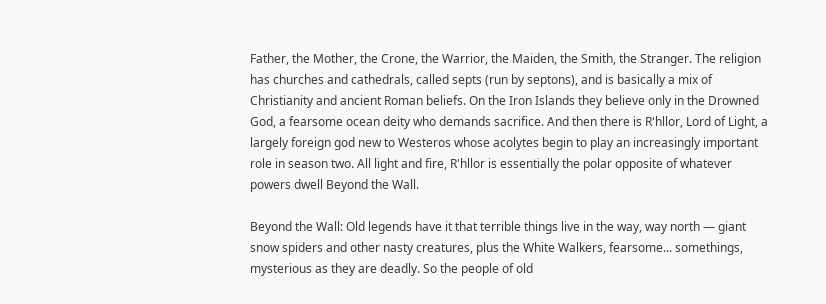Father, the Mother, the Crone, the Warrior, the Maiden, the Smith, the Stranger. The religion has churches and cathedrals, called septs (run by septons), and is basically a mix of Christianity and ancient Roman beliefs. On the Iron Islands they believe only in the Drowned God, a fearsome ocean deity who demands sacrifice. And then there is R'hllor, Lord of Light, a largely foreign god new to Westeros whose acolytes begin to play an increasingly important role in season two. All light and fire, R'hllor is essentially the polar opposite of whatever powers dwell Beyond the Wall.

Beyond the Wall: Old legends have it that terrible things live in the way, way north — giant snow spiders and other nasty creatures, plus the White Walkers, fearsome... somethings, mysterious as they are deadly. So the people of old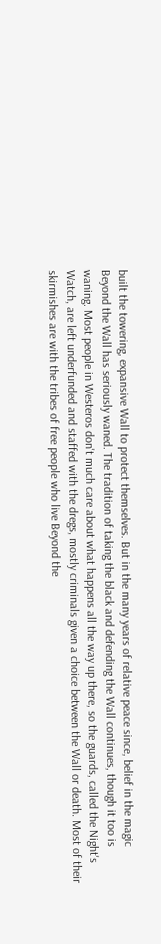built the towering, expansive Wall to protect themselves. But in the many years of relative peace since, belief in the magic Beyond the Wall has seriously waned. The tradition of taking the black and defending the Wall continues, though it too is waning. Most people in Westeros don't much care about what happens all the way up there, so the guards, called the Night's Watch, are left underfunded and staffed with the dregs, mostly criminals given a choice between the Wall or death. Most of their skirmishes are with the tribes of free people who live Beyond the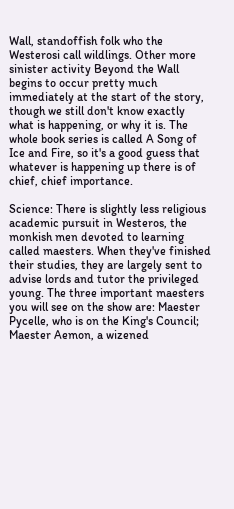Wall, standoffish folk who the Westerosi call wildlings. Other more sinister activity Beyond the Wall begins to occur pretty much immediately at the start of the story, though we still don't know exactly what is happening, or why it is. The whole book series is called A Song of Ice and Fire, so it's a good guess that whatever is happening up there is of chief, chief importance.

Science: There is slightly less religious academic pursuit in Westeros, the monkish men devoted to learning called maesters. When they've finished their studies, they are largely sent to advise lords and tutor the privileged young. The three important maesters you will see on the show are: Maester Pycelle, who is on the King's Council; Maester Aemon, a wizened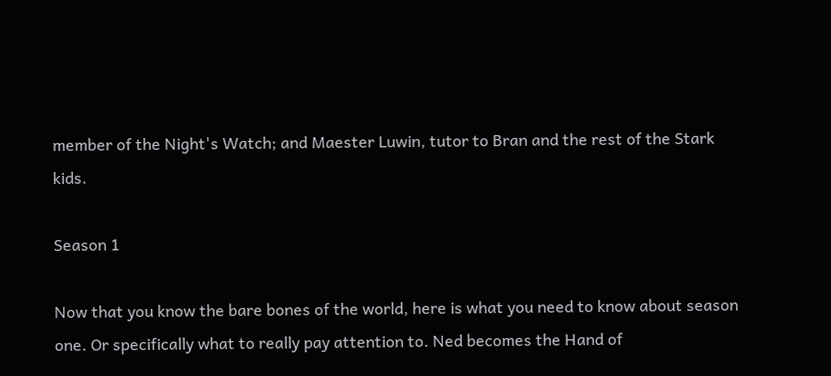member of the Night's Watch; and Maester Luwin, tutor to Bran and the rest of the Stark kids.

Season 1

Now that you know the bare bones of the world, here is what you need to know about season one. Or specifically what to really pay attention to. Ned becomes the Hand of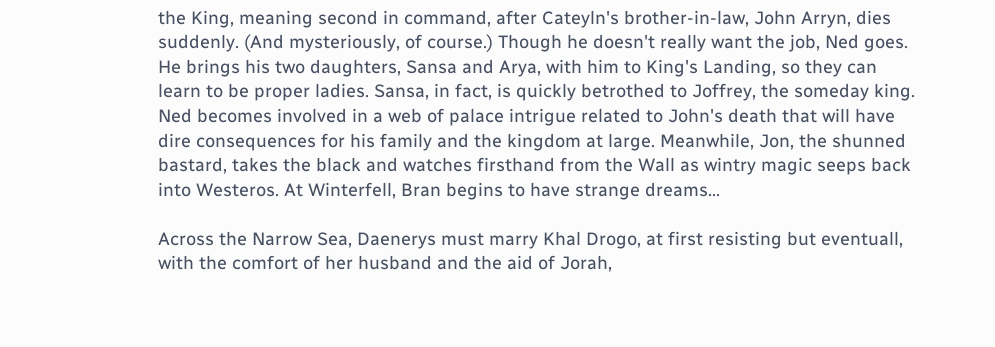the King, meaning second in command, after Cateyln's brother-in-law, John Arryn, dies suddenly. (And mysteriously, of course.) Though he doesn't really want the job, Ned goes. He brings his two daughters, Sansa and Arya, with him to King's Landing, so they can learn to be proper ladies. Sansa, in fact, is quickly betrothed to Joffrey, the someday king. Ned becomes involved in a web of palace intrigue related to John's death that will have dire consequences for his family and the kingdom at large. Meanwhile, Jon, the shunned bastard, takes the black and watches firsthand from the Wall as wintry magic seeps back into Westeros. At Winterfell, Bran begins to have strange dreams...

Across the Narrow Sea, Daenerys must marry Khal Drogo, at first resisting but eventuall, with the comfort of her husband and the aid of Jorah,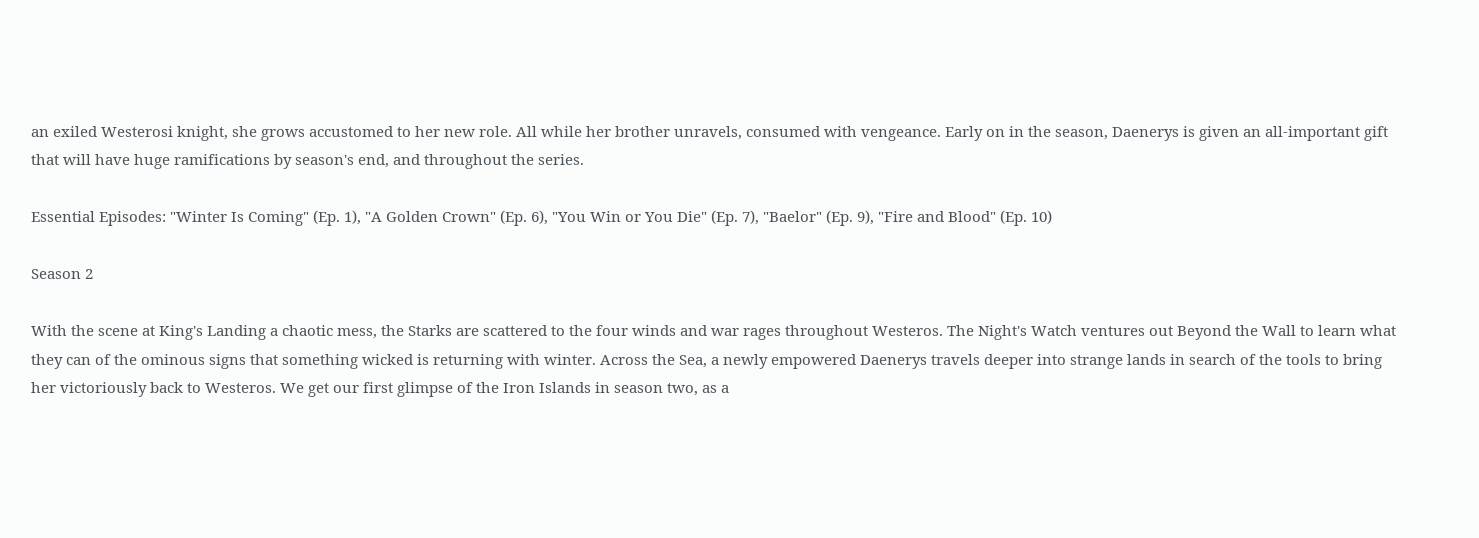an exiled Westerosi knight, she grows accustomed to her new role. All while her brother unravels, consumed with vengeance. Early on in the season, Daenerys is given an all-important gift that will have huge ramifications by season's end, and throughout the series.

Essential Episodes: "Winter Is Coming" (Ep. 1), "A Golden Crown" (Ep. 6), "You Win or You Die" (Ep. 7), "Baelor" (Ep. 9), "Fire and Blood" (Ep. 10)

Season 2

With the scene at King's Landing a chaotic mess, the Starks are scattered to the four winds and war rages throughout Westeros. The Night's Watch ventures out Beyond the Wall to learn what they can of the ominous signs that something wicked is returning with winter. Across the Sea, a newly empowered Daenerys travels deeper into strange lands in search of the tools to bring her victoriously back to Westeros. We get our first glimpse of the Iron Islands in season two, as a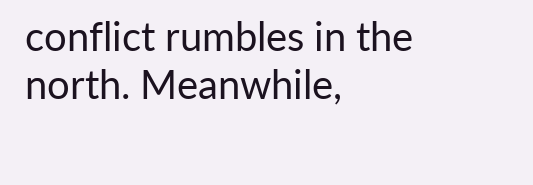conflict rumbles in the north. Meanwhile,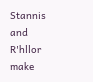Stannis and R'hllor make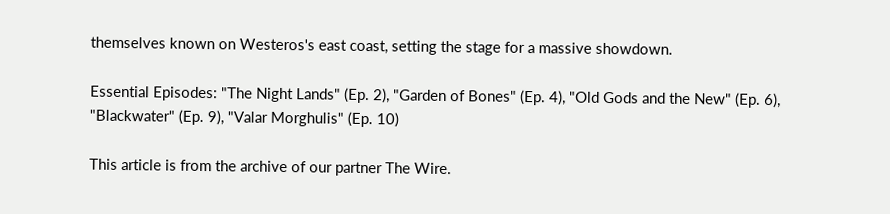themselves known on Westeros's east coast, setting the stage for a massive showdown.

Essential Episodes: "The Night Lands" (Ep. 2), "Garden of Bones" (Ep. 4), "Old Gods and the New" (Ep. 6), "Blackwater" (Ep. 9), "Valar Morghulis" (Ep. 10)

This article is from the archive of our partner The Wire.